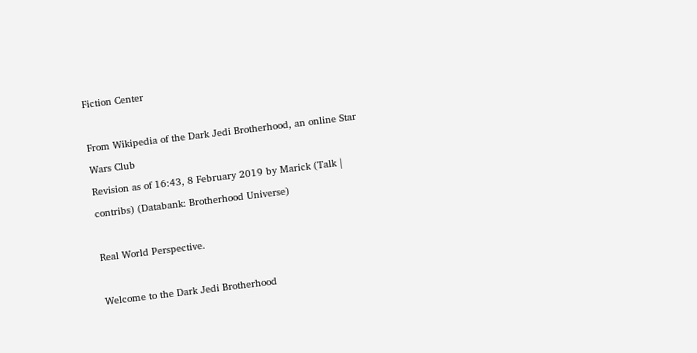Fiction Center

From Wikipedia of the Dark Jedi Brotherhood, an online Star Wars Club
Revision as of 16:43, 8 February 2019 by Marick (Talk | contribs) (Databank: Brotherhood Universe)

Real World Perspective.

Welcome to the Dark Jedi Brotherhood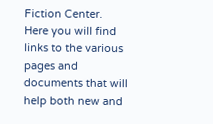Fiction Center. Here you will find links to the various pages and documents that will help both new and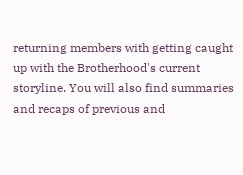returning members with getting caught up with the Brotherhood's current storyline. You will also find summaries and recaps of previous and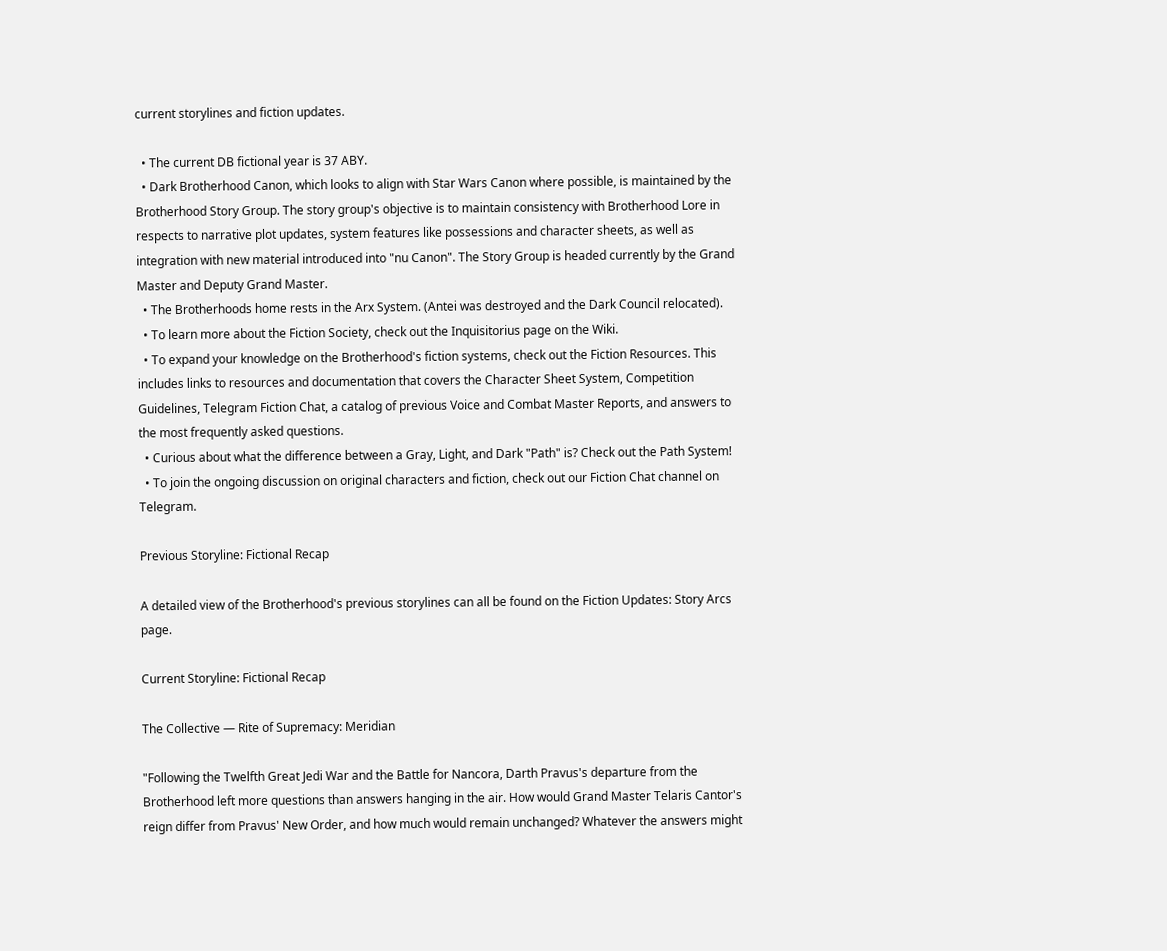current storylines and fiction updates.

  • The current DB fictional year is 37 ABY.
  • Dark Brotherhood Canon, which looks to align with Star Wars Canon where possible, is maintained by the Brotherhood Story Group. The story group's objective is to maintain consistency with Brotherhood Lore in respects to narrative plot updates, system features like possessions and character sheets, as well as integration with new material introduced into "nu Canon". The Story Group is headed currently by the Grand Master and Deputy Grand Master.
  • The Brotherhoods home rests in the Arx System. (Antei was destroyed and the Dark Council relocated).
  • To learn more about the Fiction Society, check out the Inquisitorius page on the Wiki.
  • To expand your knowledge on the Brotherhood's fiction systems, check out the Fiction Resources. This includes links to resources and documentation that covers the Character Sheet System, Competition Guidelines, Telegram Fiction Chat, a catalog of previous Voice and Combat Master Reports, and answers to the most frequently asked questions.
  • Curious about what the difference between a Gray, Light, and Dark "Path" is? Check out the Path System!
  • To join the ongoing discussion on original characters and fiction, check out our Fiction Chat channel on Telegram.

Previous Storyline: Fictional Recap

A detailed view of the Brotherhood's previous storylines can all be found on the Fiction Updates: Story Arcs page.

Current Storyline: Fictional Recap

The Collective — Rite of Supremacy: Meridian

"Following the Twelfth Great Jedi War and the Battle for Nancora, Darth Pravus's departure from the Brotherhood left more questions than answers hanging in the air. How would Grand Master Telaris Cantor's reign differ from Pravus' New Order, and how much would remain unchanged? Whatever the answers might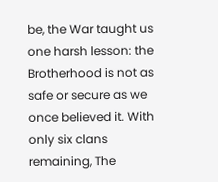be, the War taught us one harsh lesson: the Brotherhood is not as safe or secure as we once believed it. With only six clans remaining, The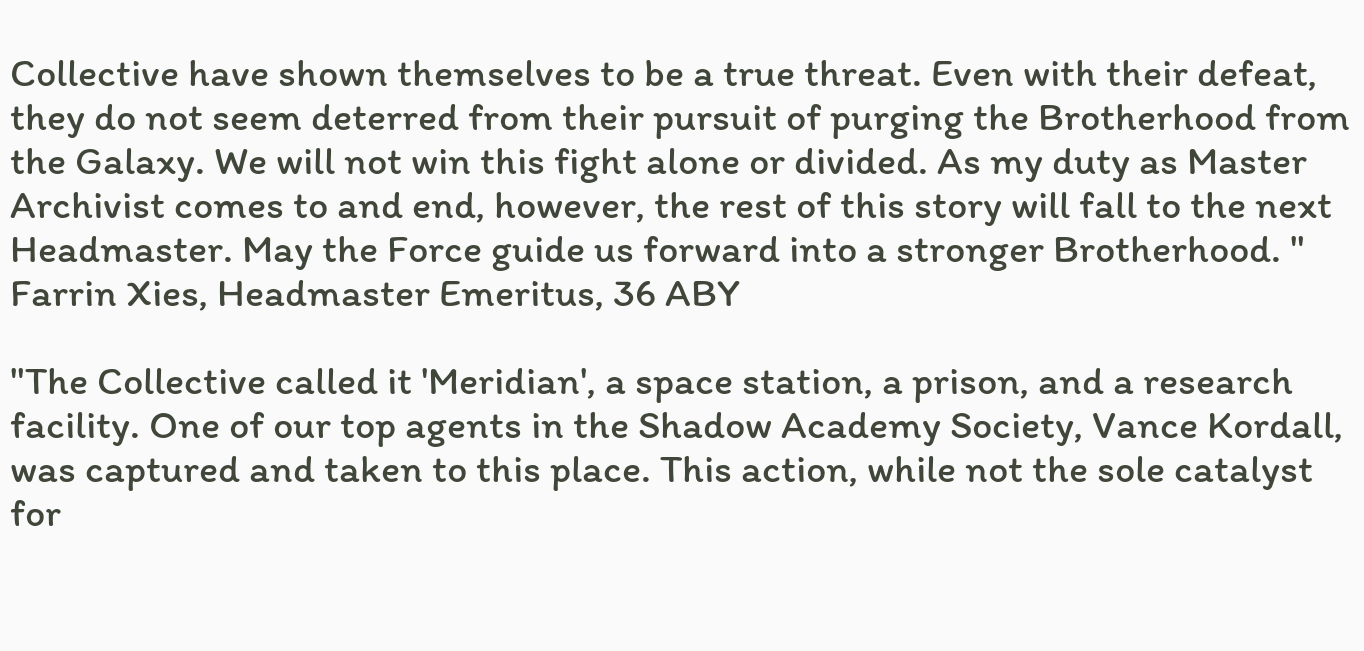Collective have shown themselves to be a true threat. Even with their defeat, they do not seem deterred from their pursuit of purging the Brotherhood from the Galaxy. We will not win this fight alone or divided. As my duty as Master Archivist comes to and end, however, the rest of this story will fall to the next Headmaster. May the Force guide us forward into a stronger Brotherhood. "
Farrin Xies, Headmaster Emeritus, 36 ABY

"The Collective called it 'Meridian', a space station, a prison, and a research facility. One of our top agents in the Shadow Academy Society, Vance Kordall, was captured and taken to this place. This action, while not the sole catalyst for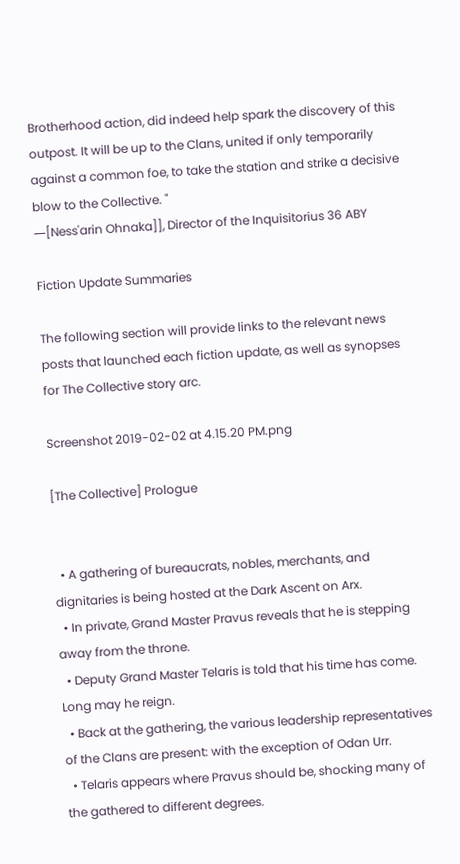Brotherhood action, did indeed help spark the discovery of this outpost. It will be up to the Clans, united if only temporarily against a common foe, to take the station and strike a decisive blow to the Collective. "
―[Ness'arin Ohnaka]], Director of the Inquisitorius 36 ABY

Fiction Update Summaries

The following section will provide links to the relevant news posts that launched each fiction update, as well as synopses for The Collective story arc.

Screenshot 2019-02-02 at 4.15.20 PM.png

[The Collective] Prologue


  • A gathering of bureaucrats, nobles, merchants, and dignitaries is being hosted at the Dark Ascent on Arx.
  • In private, Grand Master Pravus reveals that he is stepping away from the throne.
  • Deputy Grand Master Telaris is told that his time has come. Long may he reign.
  • Back at the gathering, the various leadership representatives of the Clans are present: with the exception of Odan Urr.
  • Telaris appears where Pravus should be, shocking many of the gathered to different degrees.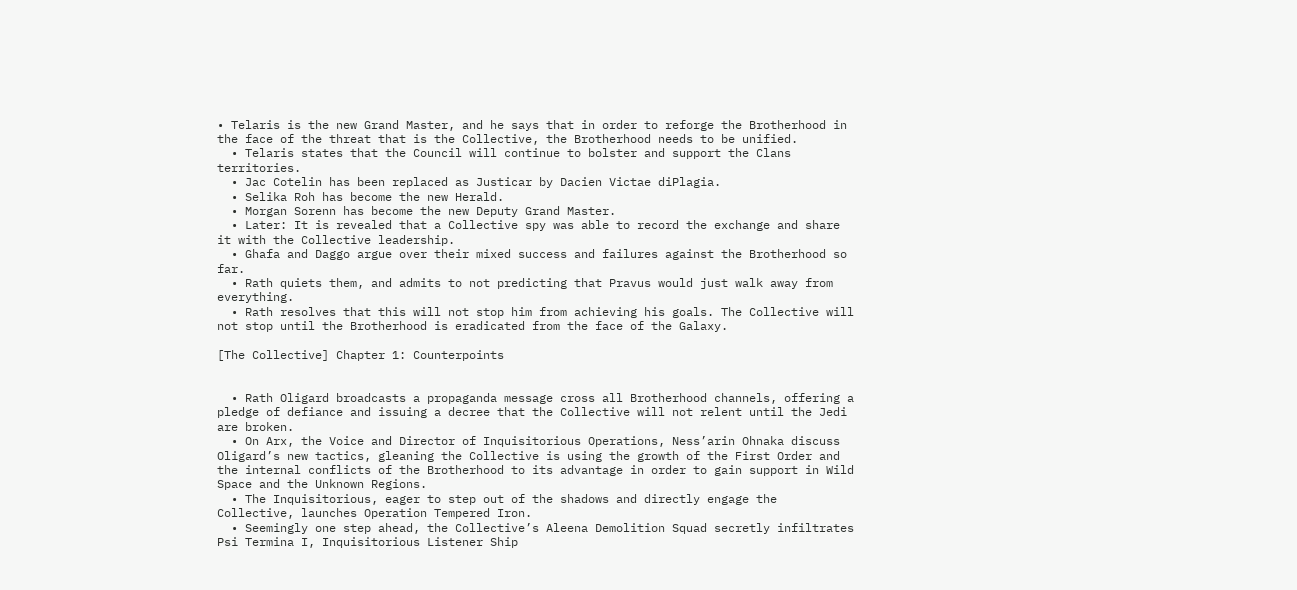• Telaris is the new Grand Master, and he says that in order to reforge the Brotherhood in the face of the threat that is the Collective, the Brotherhood needs to be unified.
  • Telaris states that the Council will continue to bolster and support the Clans territories.
  • Jac Cotelin has been replaced as Justicar by Dacien Victae diPlagia.
  • Selika Roh has become the new Herald.
  • Morgan Sorenn has become the new Deputy Grand Master.
  • Later: It is revealed that a Collective spy was able to record the exchange and share it with the Collective leadership.
  • Ghafa and Daggo argue over their mixed success and failures against the Brotherhood so far.
  • Rath quiets them, and admits to not predicting that Pravus would just walk away from everything.
  • Rath resolves that this will not stop him from achieving his goals. The Collective will not stop until the Brotherhood is eradicated from the face of the Galaxy.

[The Collective] Chapter 1: Counterpoints


  • Rath Oligard broadcasts a propaganda message cross all Brotherhood channels, offering a pledge of defiance and issuing a decree that the Collective will not relent until the Jedi are broken.
  • On Arx, the Voice and Director of Inquisitorious Operations, Ness’arin Ohnaka discuss Oligard’s new tactics, gleaning the Collective is using the growth of the First Order and the internal conflicts of the Brotherhood to its advantage in order to gain support in Wild Space and the Unknown Regions.
  • The Inquisitorious, eager to step out of the shadows and directly engage the Collective, launches Operation Tempered Iron.
  • Seemingly one step ahead, the Collective’s Aleena Demolition Squad secretly infiltrates Psi Termina I, Inquisitorious Listener Ship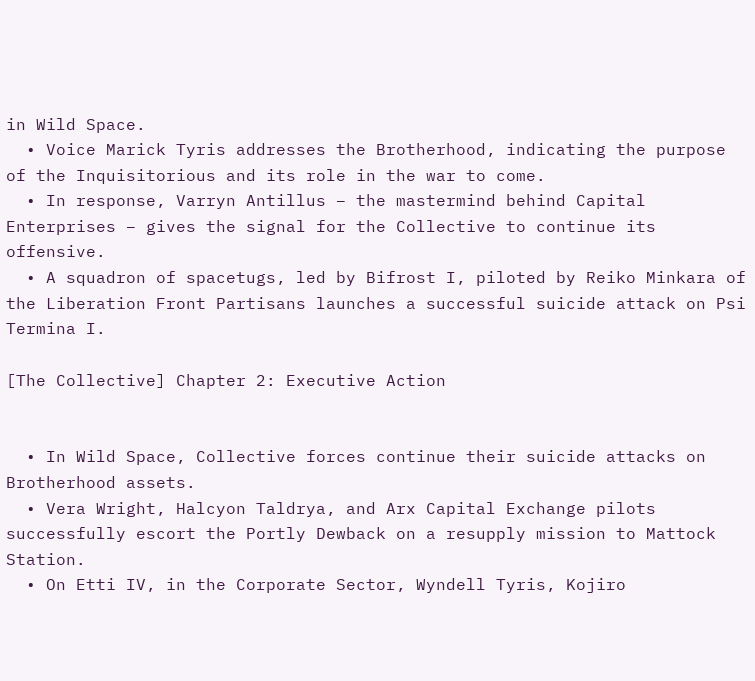in Wild Space.
  • Voice Marick Tyris addresses the Brotherhood, indicating the purpose of the Inquisitorious and its role in the war to come.
  • In response, Varryn Antillus – the mastermind behind Capital Enterprises – gives the signal for the Collective to continue its offensive.
  • A squadron of spacetugs, led by Bifrost I, piloted by Reiko Minkara of the Liberation Front Partisans launches a successful suicide attack on Psi Termina I.

[The Collective] Chapter 2: Executive Action


  • In Wild Space, Collective forces continue their suicide attacks on Brotherhood assets.
  • Vera Wright, Halcyon Taldrya, and Arx Capital Exchange pilots successfully escort the Portly Dewback on a resupply mission to Mattock Station.
  • On Etti IV, in the Corporate Sector, Wyndell Tyris, Kojiro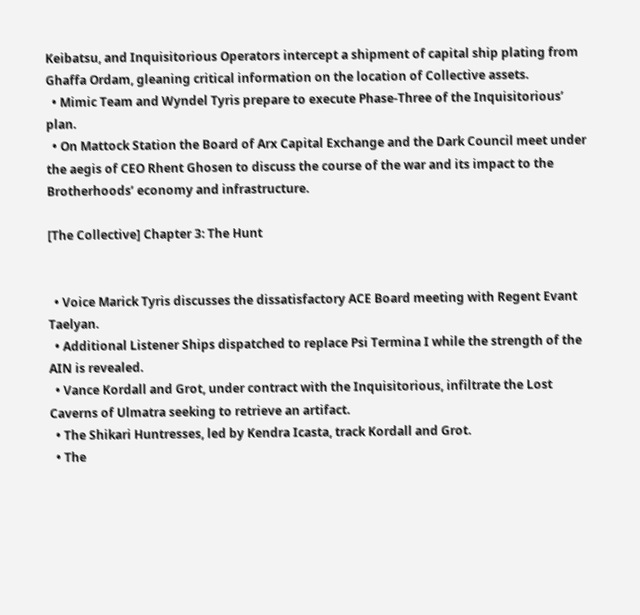Keibatsu, and Inquisitorious Operators intercept a shipment of capital ship plating from Ghaffa Ordam, gleaning critical information on the location of Collective assets.
  • Mimic Team and Wyndel Tyris prepare to execute Phase-Three of the Inquisitorious’ plan.
  • On Mattock Station the Board of Arx Capital Exchange and the Dark Council meet under the aegis of CEO Rhent Ghosen to discuss the course of the war and its impact to the Brotherhoods’ economy and infrastructure.

[The Collective] Chapter 3: The Hunt


  • Voice Marick Tyris discusses the dissatisfactory ACE Board meeting with Regent Evant Taelyan.
  • Additional Listener Ships dispatched to replace Psi Termina I while the strength of the AIN is revealed.
  • Vance Kordall and Grot, under contract with the Inquisitorious, infiltrate the Lost Caverns of Ulmatra seeking to retrieve an artifact.
  • The Shikari Huntresses, led by Kendra Icasta, track Kordall and Grot.
  • The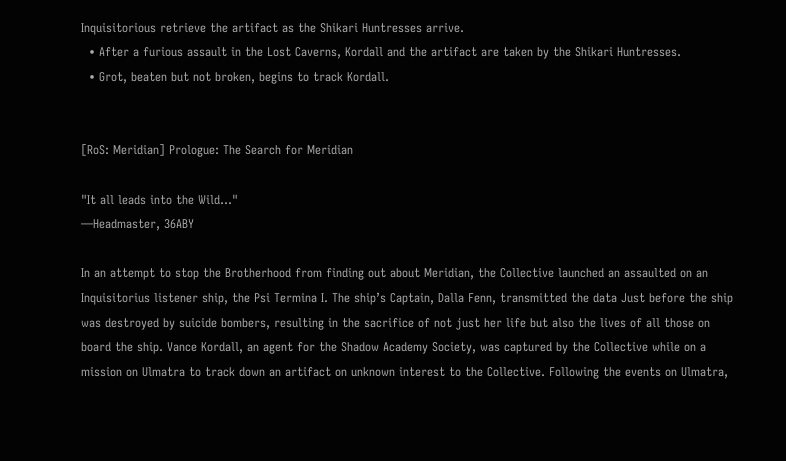Inquisitorious retrieve the artifact as the Shikari Huntresses arrive.
  • After a furious assault in the Lost Caverns, Kordall and the artifact are taken by the Shikari Huntresses.
  • Grot, beaten but not broken, begins to track Kordall.


[RoS: Meridian] Prologue: The Search for Meridian

"It all leads into the Wild..."
―Headmaster, 36ABY

In an attempt to stop the Brotherhood from finding out about Meridian, the Collective launched an assaulted on an Inquisitorius listener ship, the Psi Termina I. The ship’s Captain, Dalla Fenn, transmitted the data Just before the ship was destroyed by suicide bombers, resulting in the sacrifice of not just her life but also the lives of all those on board the ship. Vance Kordall, an agent for the Shadow Academy Society, was captured by the Collective while on a mission on Ulmatra to track down an artifact on unknown interest to the Collective. Following the events on Ulmatra,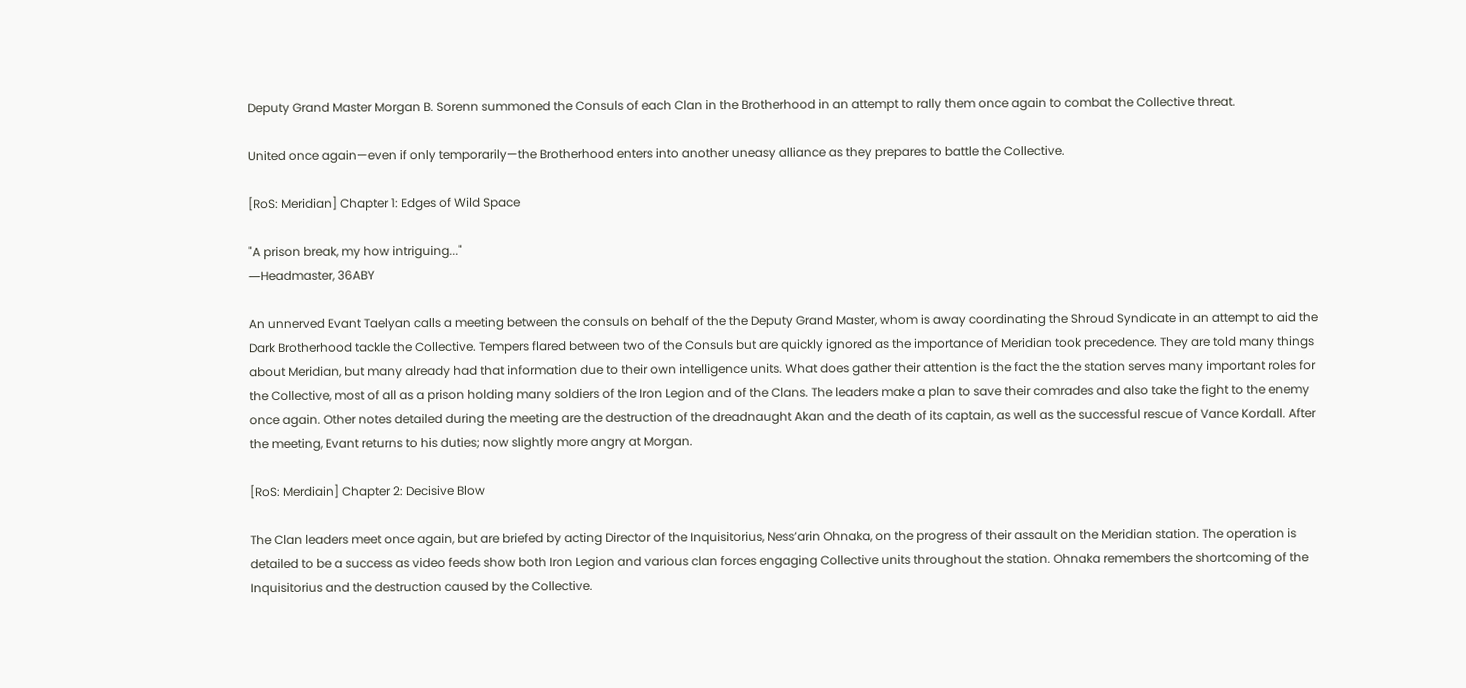Deputy Grand Master Morgan B. Sorenn summoned the Consuls of each Clan in the Brotherhood in an attempt to rally them once again to combat the Collective threat.

United once again—even if only temporarily—the Brotherhood enters into another uneasy alliance as they prepares to battle the Collective.

[RoS: Meridian] Chapter 1: Edges of Wild Space

"A prison break, my how intriguing..."
―Headmaster, 36ABY

An unnerved Evant Taelyan calls a meeting between the consuls on behalf of the the Deputy Grand Master, whom is away coordinating the Shroud Syndicate in an attempt to aid the Dark Brotherhood tackle the Collective. Tempers flared between two of the Consuls but are quickly ignored as the importance of Meridian took precedence. They are told many things about Meridian, but many already had that information due to their own intelligence units. What does gather their attention is the fact the the station serves many important roles for the Collective, most of all as a prison holding many soldiers of the Iron Legion and of the Clans. The leaders make a plan to save their comrades and also take the fight to the enemy once again. Other notes detailed during the meeting are the destruction of the dreadnaught Akan and the death of its captain, as well as the successful rescue of Vance Kordall. After the meeting, Evant returns to his duties; now slightly more angry at Morgan.

[RoS: Merdiain] Chapter 2: Decisive Blow

The Clan leaders meet once again, but are briefed by acting Director of the Inquisitorius, Ness’arin Ohnaka, on the progress of their assault on the Meridian station. The operation is detailed to be a success as video feeds show both Iron Legion and various clan forces engaging Collective units throughout the station. Ohnaka remembers the shortcoming of the Inquisitorius and the destruction caused by the Collective.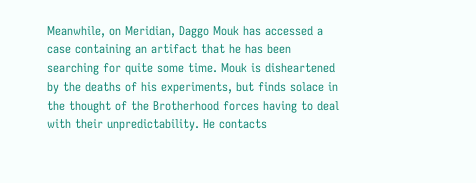Meanwhile, on Meridian, Daggo Mouk has accessed a case containing an artifact that he has been searching for quite some time. Mouk is disheartened by the deaths of his experiments, but finds solace in the thought of the Brotherhood forces having to deal with their unpredictability. He contacts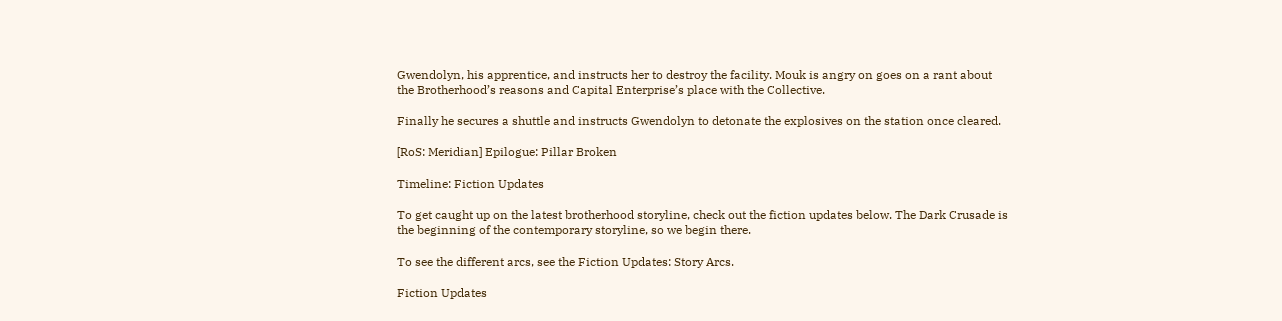Gwendolyn, his apprentice, and instructs her to destroy the facility. Mouk is angry on goes on a rant about the Brotherhood’s reasons and Capital Enterprise’s place with the Collective.

Finally he secures a shuttle and instructs Gwendolyn to detonate the explosives on the station once cleared.

[RoS: Meridian] Epilogue: Pillar Broken

Timeline: Fiction Updates

To get caught up on the latest brotherhood storyline, check out the fiction updates below. The Dark Crusade is the beginning of the contemporary storyline, so we begin there.

To see the different arcs, see the Fiction Updates: Story Arcs.

Fiction Updates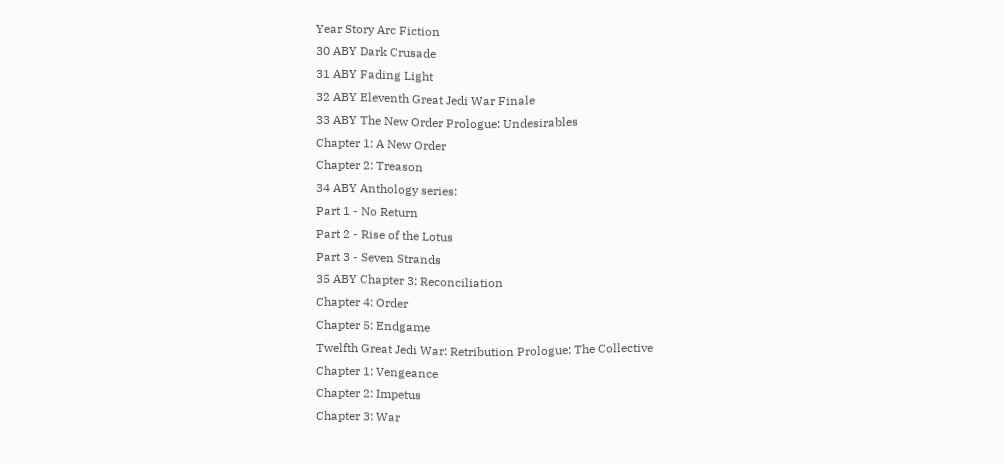Year Story Arc Fiction
30 ABY Dark Crusade
31 ABY Fading Light
32 ABY Eleventh Great Jedi War Finale
33 ABY The New Order Prologue: Undesirables
Chapter 1: A New Order
Chapter 2: Treason
34 ABY Anthology series:
Part 1 - No Return
Part 2 - Rise of the Lotus
Part 3 - Seven Strands
35 ABY Chapter 3: Reconciliation
Chapter 4: Order
Chapter 5: Endgame
Twelfth Great Jedi War: Retribution Prologue: The Collective
Chapter 1: Vengeance
Chapter 2: Impetus
Chapter 3: War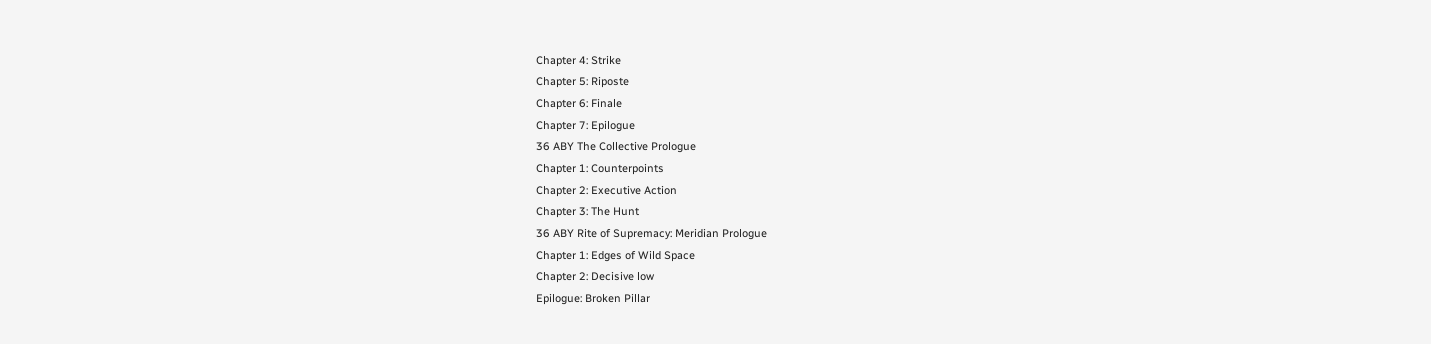Chapter 4: Strike
Chapter 5: Riposte
Chapter 6: Finale
Chapter 7: Epilogue
36 ABY The Collective Prologue
Chapter 1: Counterpoints
Chapter 2: Executive Action
Chapter 3: The Hunt
36 ABY Rite of Supremacy: Meridian Prologue
Chapter 1: Edges of Wild Space
Chapter 2: Decisive low
Epilogue: Broken Pillar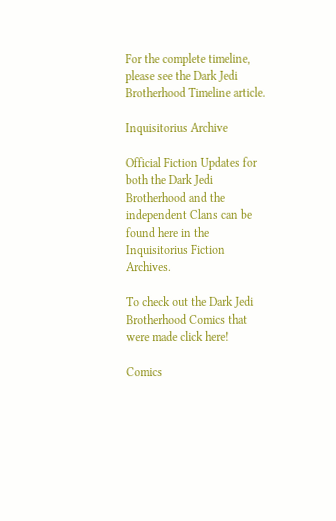For the complete timeline, please see the Dark Jedi Brotherhood Timeline article.

Inquisitorius Archive

Official Fiction Updates for both the Dark Jedi Brotherhood and the independent Clans can be found here in the Inquisitorius Fiction Archives.

To check out the Dark Jedi Brotherhood Comics that were made click here!

Comics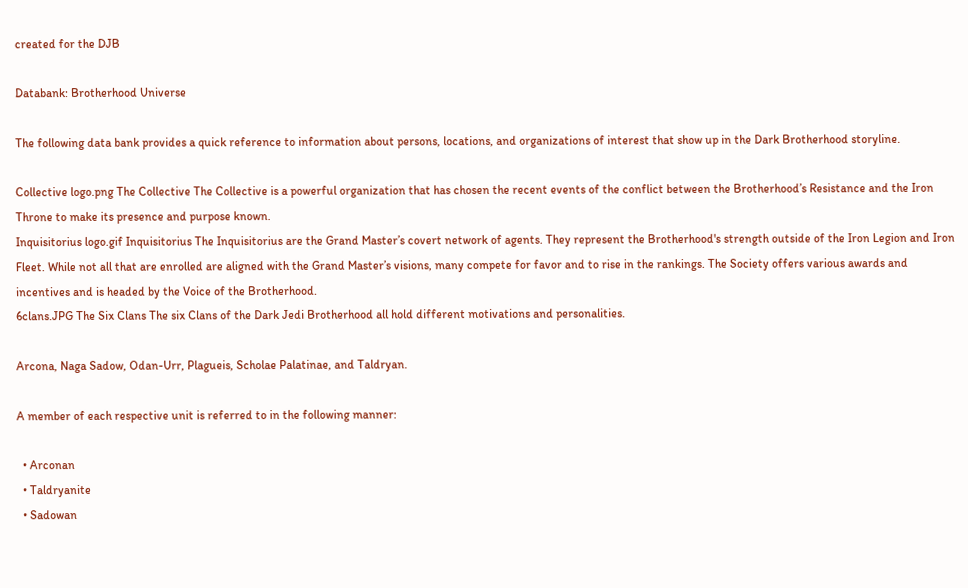created for the DJB

Databank: Brotherhood Universe

The following data bank provides a quick reference to information about persons, locations, and organizations of interest that show up in the Dark Brotherhood storyline.

Collective logo.png The Collective The Collective is a powerful organization that has chosen the recent events of the conflict between the Brotherhood’s Resistance and the Iron Throne to make its presence and purpose known.
Inquisitorius logo.gif Inquisitorius The Inquisitorius are the Grand Master’s covert network of agents. They represent the Brotherhood's strength outside of the Iron Legion and Iron Fleet. While not all that are enrolled are aligned with the Grand Master’s visions, many compete for favor and to rise in the rankings. The Society offers various awards and incentives and is headed by the Voice of the Brotherhood.
6clans.JPG The Six Clans The six Clans of the Dark Jedi Brotherhood all hold different motivations and personalities.

Arcona, Naga Sadow, Odan-Urr, Plagueis, Scholae Palatinae, and Taldryan.

A member of each respective unit is referred to in the following manner:

  • Arconan
  • Taldryanite
  • Sadowan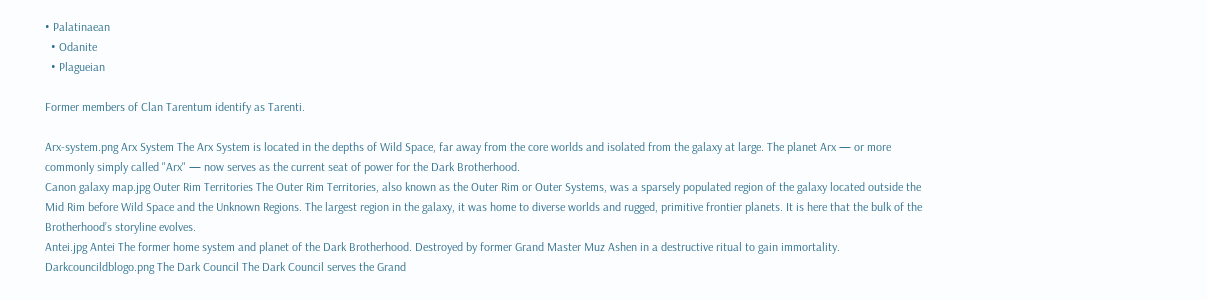• Palatinaean
  • Odanite
  • Plagueian

Former members of Clan Tarentum identify as Tarenti.

Arx-system.png Arx System The Arx System is located in the depths of Wild Space, far away from the core worlds and isolated from the galaxy at large. The planet Arx — or more commonly simply called "Arx" — now serves as the current seat of power for the Dark Brotherhood.
Canon galaxy map.jpg Outer Rim Territories The Outer Rim Territories, also known as the Outer Rim or Outer Systems, was a sparsely populated region of the galaxy located outside the Mid Rim before Wild Space and the Unknown Regions. The largest region in the galaxy, it was home to diverse worlds and rugged, primitive frontier planets. It is here that the bulk of the Brotherhood’s storyline evolves.
Antei.jpg Antei The former home system and planet of the Dark Brotherhood. Destroyed by former Grand Master Muz Ashen in a destructive ritual to gain immortality.
Darkcouncildblogo.png The Dark Council The Dark Council serves the Grand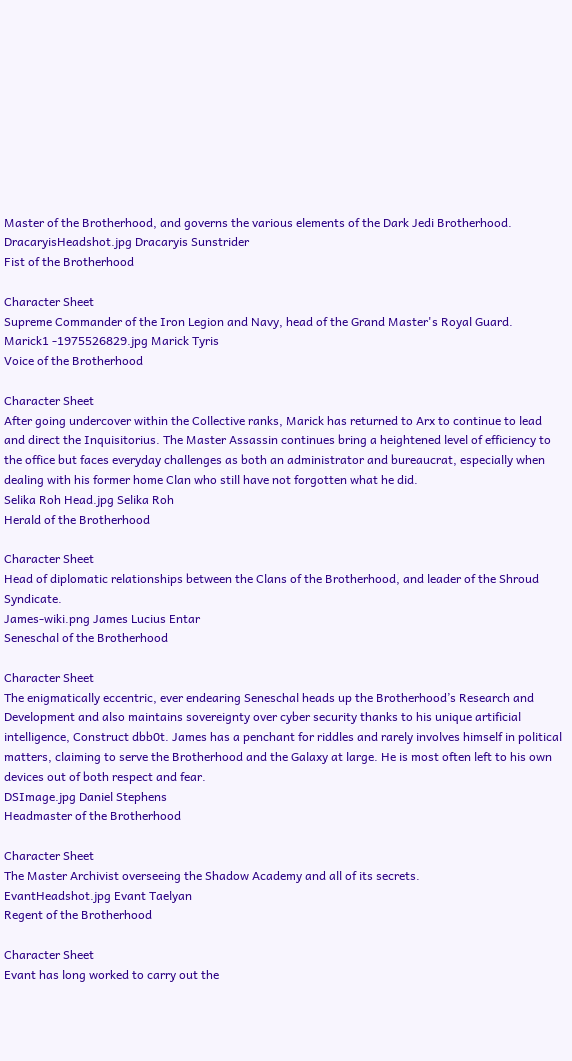Master of the Brotherhood, and governs the various elements of the Dark Jedi Brotherhood.
DracaryisHeadshot.jpg Dracaryis Sunstrider
Fist of the Brotherhood

Character Sheet
Supreme Commander of the Iron Legion and Navy, head of the Grand Master's Royal Guard.
Marick1 -1975526829.jpg Marick Tyris
Voice of the Brotherhood

Character Sheet
After going undercover within the Collective ranks, Marick has returned to Arx to continue to lead and direct the Inquisitorius. The Master Assassin continues bring a heightened level of efficiency to the office but faces everyday challenges as both an administrator and bureaucrat, especially when dealing with his former home Clan who still have not forgotten what he did.
Selika Roh Head.jpg Selika Roh
Herald of the Brotherhood

Character Sheet
Head of diplomatic relationships between the Clans of the Brotherhood, and leader of the Shroud Syndicate.
James-wiki.png James Lucius Entar
Seneschal of the Brotherhood

Character Sheet
The enigmatically eccentric, ever endearing Seneschal heads up the Brotherhood’s Research and Development and also maintains sovereignty over cyber security thanks to his unique artificial intelligence, Construct dbb0t. James has a penchant for riddles and rarely involves himself in political matters, claiming to serve the Brotherhood and the Galaxy at large. He is most often left to his own devices out of both respect and fear.
DSImage.jpg Daniel Stephens
Headmaster of the Brotherhood

Character Sheet
The Master Archivist overseeing the Shadow Academy and all of its secrets.
EvantHeadshot.jpg Evant Taelyan
Regent of the Brotherhood

Character Sheet
Evant has long worked to carry out the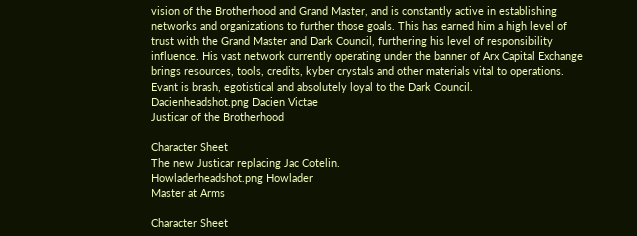vision of the Brotherhood and Grand Master, and is constantly active in establishing networks and organizations to further those goals. This has earned him a high level of trust with the Grand Master and Dark Council, furthering his level of responsibility influence. His vast network currently operating under the banner of Arx Capital Exchange brings resources, tools, credits, kyber crystals and other materials vital to operations. Evant is brash, egotistical and absolutely loyal to the Dark Council.
Dacienheadshot.png Dacien Victae
Justicar of the Brotherhood

Character Sheet
The new Justicar replacing Jac Cotelin.
Howladerheadshot.png Howlader
Master at Arms

Character Sheet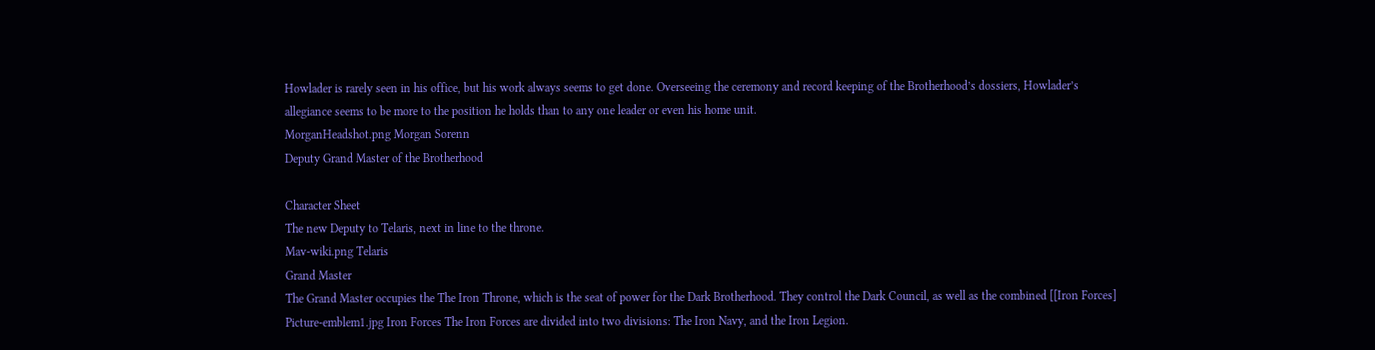Howlader is rarely seen in his office, but his work always seems to get done. Overseeing the ceremony and record keeping of the Brotherhood’s dossiers, Howlader’s allegiance seems to be more to the position he holds than to any one leader or even his home unit.
MorganHeadshot.png Morgan Sorenn
Deputy Grand Master of the Brotherhood

Character Sheet
The new Deputy to Telaris, next in line to the throne.
Mav-wiki.png Telaris
Grand Master
The Grand Master occupies the The Iron Throne, which is the seat of power for the Dark Brotherhood. They control the Dark Council, as well as the combined [[Iron Forces]
Picture-emblem1.jpg Iron Forces The Iron Forces are divided into two divisions: The Iron Navy, and the Iron Legion.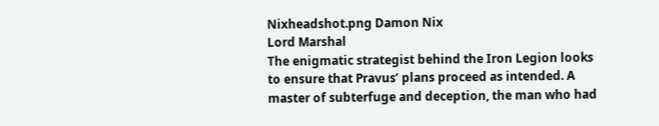Nixheadshot.png Damon Nix
Lord Marshal
The enigmatic strategist behind the Iron Legion looks to ensure that Pravus’ plans proceed as intended. A master of subterfuge and deception, the man who had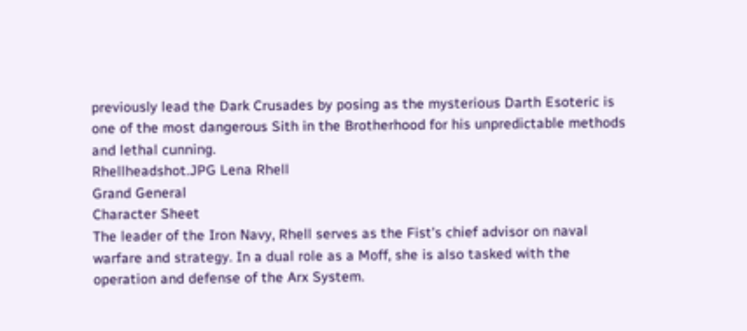previously lead the Dark Crusades by posing as the mysterious Darth Esoteric is one of the most dangerous Sith in the Brotherhood for his unpredictable methods and lethal cunning.
Rhellheadshot.JPG Lena Rhell
Grand General
Character Sheet
The leader of the Iron Navy, Rhell serves as the Fist's chief advisor on naval warfare and strategy. In a dual role as a Moff, she is also tasked with the operation and defense of the Arx System.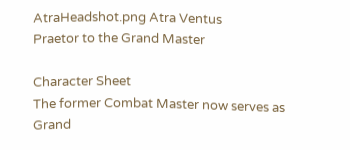AtraHeadshot.png Atra Ventus
Praetor to the Grand Master

Character Sheet
The former Combat Master now serves as Grand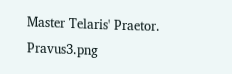Master Telaris' Praetor.
Pravus3.png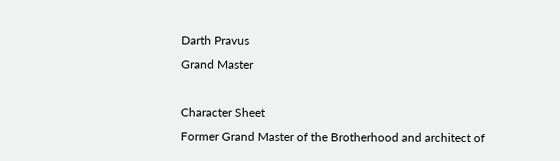Darth Pravus
Grand Master

Character Sheet
Former Grand Master of the Brotherhood and architect of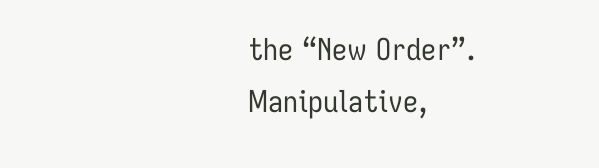the “New Order”. Manipulative,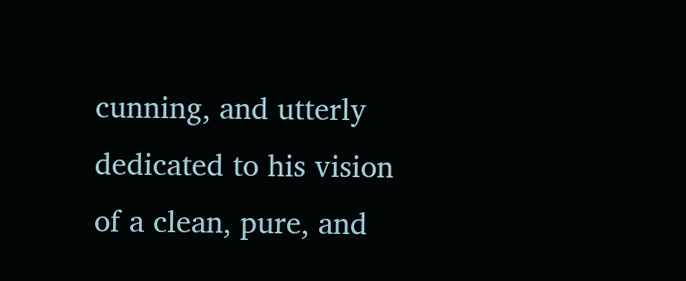cunning, and utterly dedicated to his vision of a clean, pure, and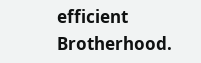efficient Brotherhood.